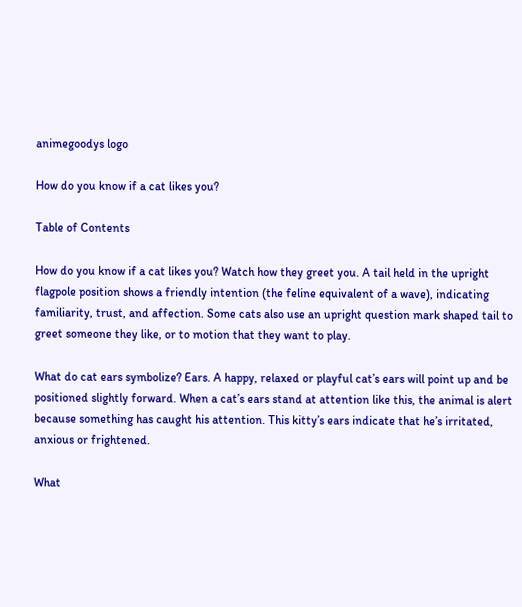animegoodys logo

How do you know if a cat likes you?

Table of Contents

How do you know if a cat likes you? Watch how they greet you. A tail held in the upright flagpole position shows a friendly intention (the feline equivalent of a wave), indicating familiarity, trust, and affection. Some cats also use an upright question mark shaped tail to greet someone they like, or to motion that they want to play.

What do cat ears symbolize? Ears. A happy, relaxed or playful cat’s ears will point up and be positioned slightly forward. When a cat’s ears stand at attention like this, the animal is alert because something has caught his attention. This kitty’s ears indicate that he’s irritated, anxious or frightened.

What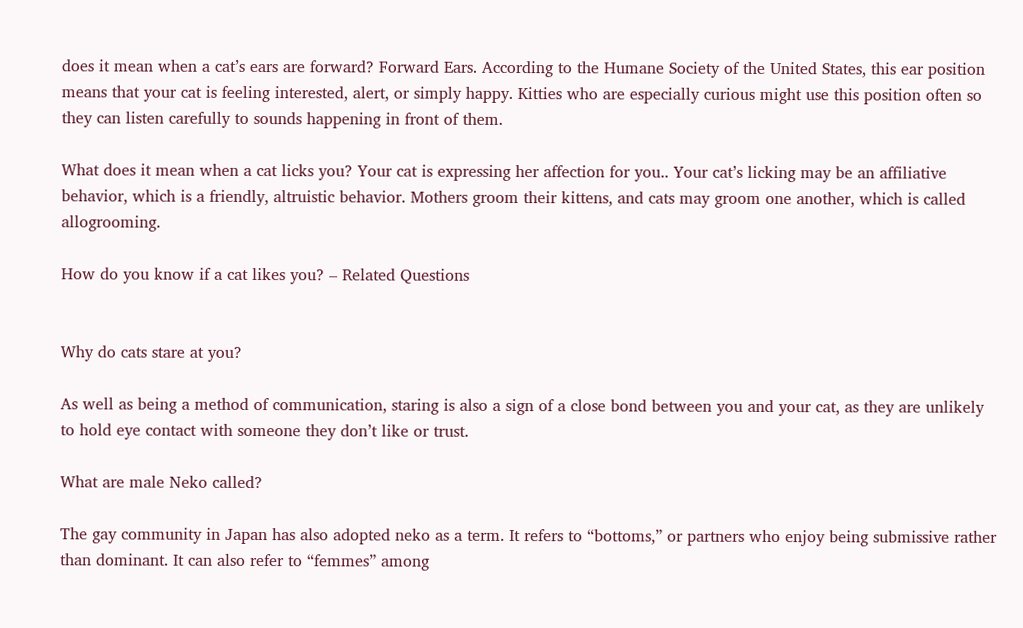does it mean when a cat’s ears are forward? Forward Ears. According to the Humane Society of the United States, this ear position means that your cat is feeling interested, alert, or simply happy. Kitties who are especially curious might use this position often so they can listen carefully to sounds happening in front of them.

What does it mean when a cat licks you? Your cat is expressing her affection for you.. Your cat’s licking may be an affiliative behavior, which is a friendly, altruistic behavior. Mothers groom their kittens, and cats may groom one another, which is called allogrooming.

How do you know if a cat likes you? – Related Questions


Why do cats stare at you?

As well as being a method of communication, staring is also a sign of a close bond between you and your cat, as they are unlikely to hold eye contact with someone they don’t like or trust.

What are male Neko called?

The gay community in Japan has also adopted neko as a term. It refers to “bottoms,” or partners who enjoy being submissive rather than dominant. It can also refer to “femmes” among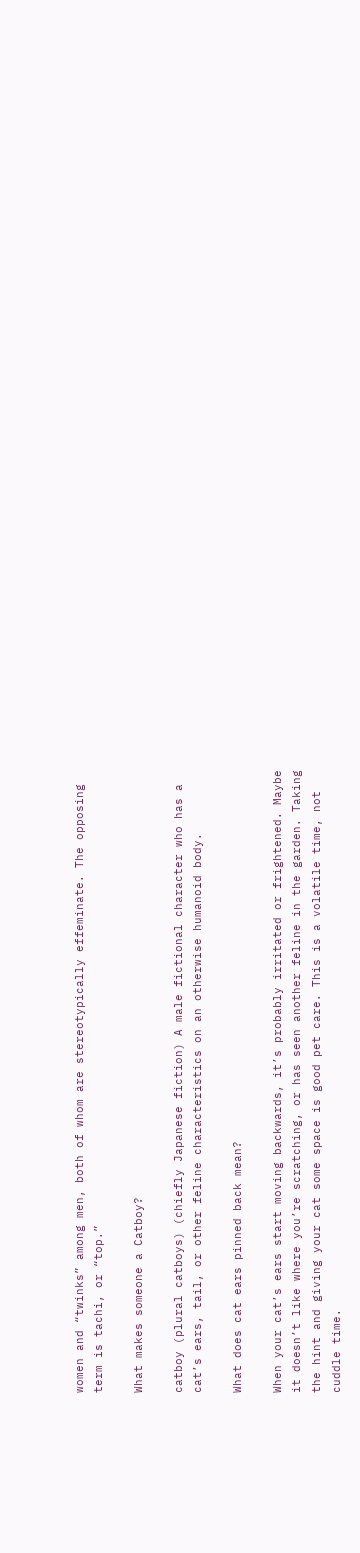women and “twinks” among men, both of whom are stereotypically effeminate. The opposing term is tachi, or “top.”

What makes someone a Catboy?

catboy (plural catboys) (chiefly Japanese fiction) A male fictional character who has a cat’s ears, tail, or other feline characteristics on an otherwise humanoid body.

What does cat ears pinned back mean?

When your cat’s ears start moving backwards, it’s probably irritated or frightened. Maybe it doesn’t like where you’re scratching, or has seen another feline in the garden. Taking the hint and giving your cat some space is good pet care. This is a volatile time, not cuddle time.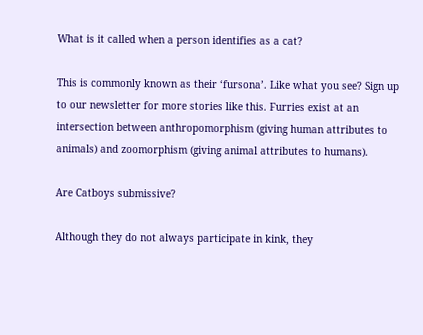What is it called when a person identifies as a cat?

This is commonly known as their ‘fursona’. Like what you see? Sign up to our newsletter for more stories like this. Furries exist at an intersection between anthropomorphism (giving human attributes to animals) and zoomorphism (giving animal attributes to humans).

Are Catboys submissive?

Although they do not always participate in kink, they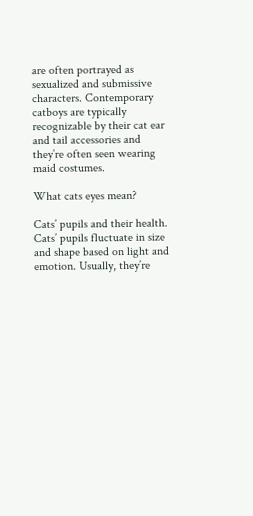are often portrayed as sexualized and submissive characters. Contemporary catboys are typically recognizable by their cat ear and tail accessories and they’re often seen wearing maid costumes.

What cats eyes mean?

Cats’ pupils and their health. Cats’ pupils fluctuate in size and shape based on light and emotion. Usually, they’re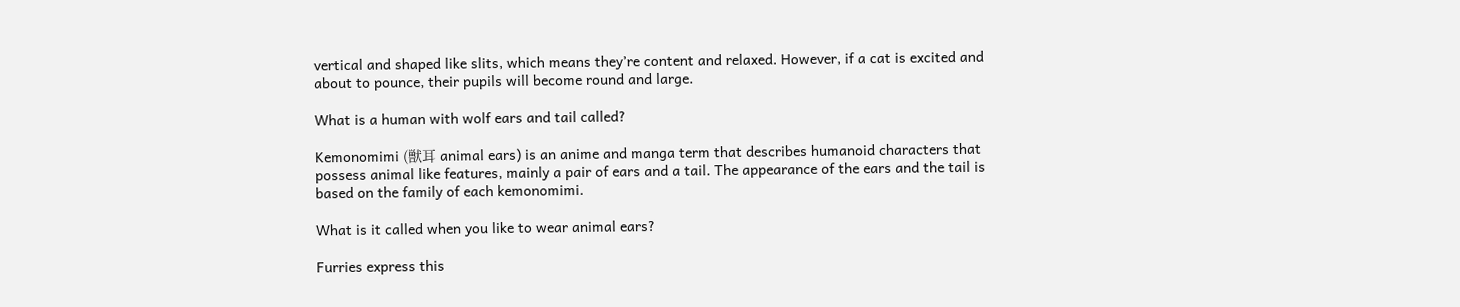vertical and shaped like slits, which means they’re content and relaxed. However, if a cat is excited and about to pounce, their pupils will become round and large.

What is a human with wolf ears and tail called?

Kemonomimi (獣耳 animal ears) is an anime and manga term that describes humanoid characters that possess animal like features, mainly a pair of ears and a tail. The appearance of the ears and the tail is based on the family of each kemonomimi.

What is it called when you like to wear animal ears?

Furries express this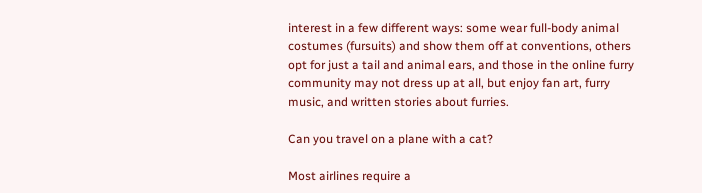interest in a few different ways: some wear full-body animal costumes (fursuits) and show them off at conventions, others opt for just a tail and animal ears, and those in the online furry community may not dress up at all, but enjoy fan art, furry music, and written stories about furries.

Can you travel on a plane with a cat?

Most airlines require a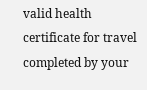valid health certificate for travel completed by your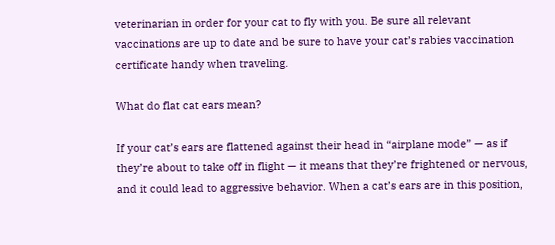veterinarian in order for your cat to fly with you. Be sure all relevant vaccinations are up to date and be sure to have your cat’s rabies vaccination certificate handy when traveling.

What do flat cat ears mean?

If your cat’s ears are flattened against their head in “airplane mode” — as if they’re about to take off in flight — it means that they’re frightened or nervous, and it could lead to aggressive behavior. When a cat’s ears are in this position,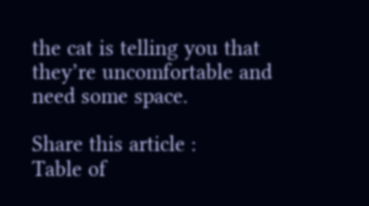the cat is telling you that they’re uncomfortable and need some space.

Share this article :
Table of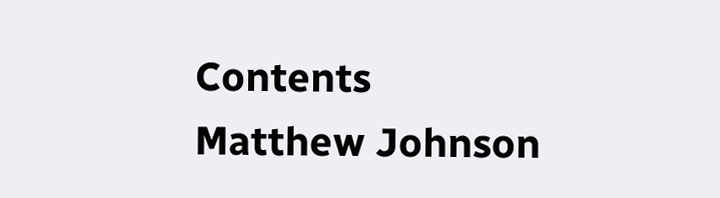Contents
Matthew Johnson